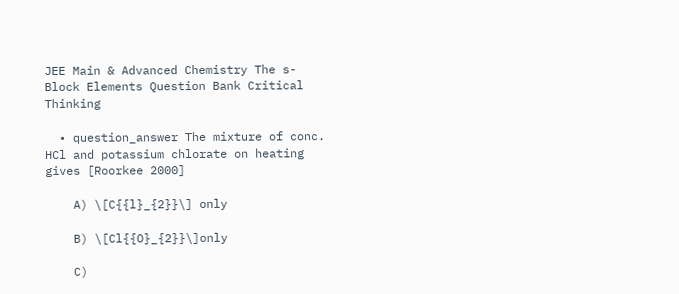JEE Main & Advanced Chemistry The s-Block Elements Question Bank Critical Thinking

  • question_answer The mixture of conc. HCl and potassium chlorate on heating gives [Roorkee 2000]

    A) \[C{{l}_{2}}\] only

    B) \[Cl{{O}_{2}}\]only

    C)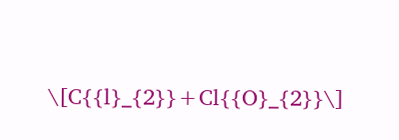\[C{{l}_{2}}+Cl{{O}_{2}}\]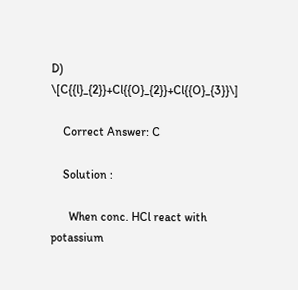D) \[C{{l}_{2}}+Cl{{O}_{2}}+Cl{{O}_{3}}\]

    Correct Answer: C

    Solution :

      When conc. HCl react with potassium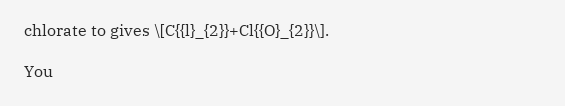chlorate to gives \[C{{l}_{2}}+Cl{{O}_{2}}\].

You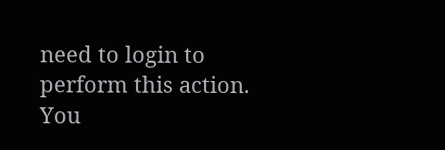need to login to perform this action.
You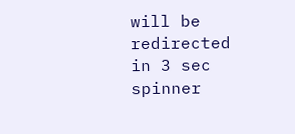will be redirected in 3 sec spinner